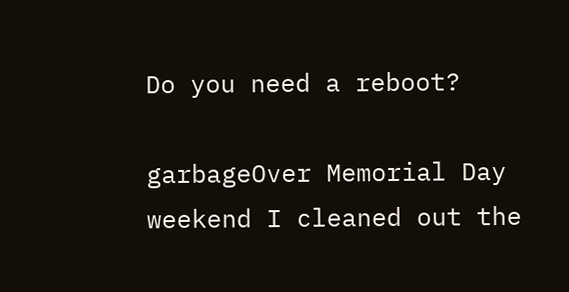Do you need a reboot?

garbageOver Memorial Day weekend I cleaned out the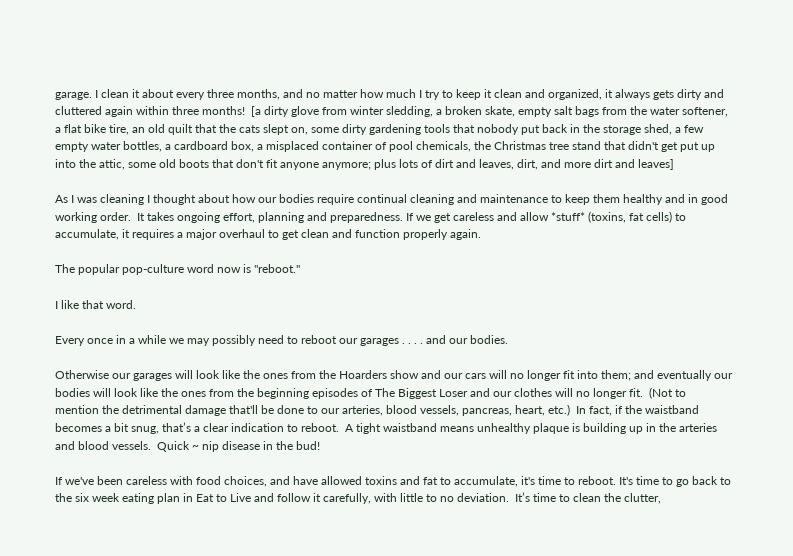garage. I clean it about every three months, and no matter how much I try to keep it clean and organized, it always gets dirty and cluttered again within three months!  [a dirty glove from winter sledding, a broken skate, empty salt bags from the water softener, a flat bike tire, an old quilt that the cats slept on, some dirty gardening tools that nobody put back in the storage shed, a few empty water bottles, a cardboard box, a misplaced container of pool chemicals, the Christmas tree stand that didn't get put up into the attic, some old boots that don't fit anyone anymore; plus lots of dirt and leaves, dirt, and more dirt and leaves]

As I was cleaning I thought about how our bodies require continual cleaning and maintenance to keep them healthy and in good working order.  It takes ongoing effort, planning and preparedness. If we get careless and allow *stuff* (toxins, fat cells) to accumulate, it requires a major overhaul to get clean and function properly again.

The popular pop-culture word now is "reboot."

I like that word.

Every once in a while we may possibly need to reboot our garages . . . . and our bodies.

Otherwise our garages will look like the ones from the Hoarders show and our cars will no longer fit into them; and eventually our bodies will look like the ones from the beginning episodes of The Biggest Loser and our clothes will no longer fit.  (Not to mention the detrimental damage that'll be done to our arteries, blood vessels, pancreas, heart, etc.)  In fact, if the waistband becomes a bit snug, that’s a clear indication to reboot.  A tight waistband means unhealthy plaque is building up in the arteries and blood vessels.  Quick ~ nip disease in the bud!

If we've been careless with food choices, and have allowed toxins and fat to accumulate, it's time to reboot. It's time to go back to the six week eating plan in Eat to Live and follow it carefully, with little to no deviation.  It’s time to clean the clutter,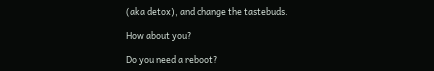(aka detox), and change the tastebuds.

How about you?

Do you need a reboot?